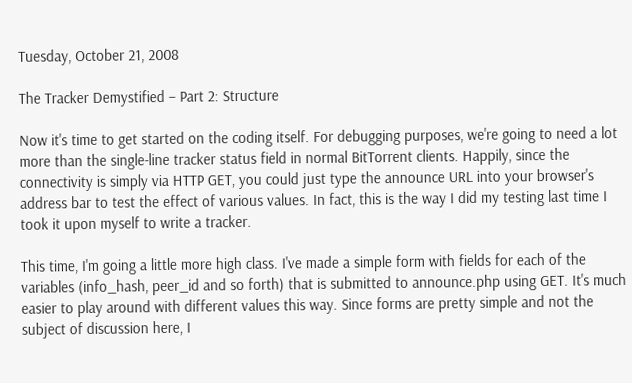Tuesday, October 21, 2008

The Tracker Demystified – Part 2: Structure

Now it's time to get started on the coding itself. For debugging purposes, we're going to need a lot more than the single-line tracker status field in normal BitTorrent clients. Happily, since the connectivity is simply via HTTP GET, you could just type the announce URL into your browser's address bar to test the effect of various values. In fact, this is the way I did my testing last time I took it upon myself to write a tracker.

This time, I'm going a little more high class. I've made a simple form with fields for each of the variables (info_hash, peer_id and so forth) that is submitted to announce.php using GET. It's much easier to play around with different values this way. Since forms are pretty simple and not the subject of discussion here, I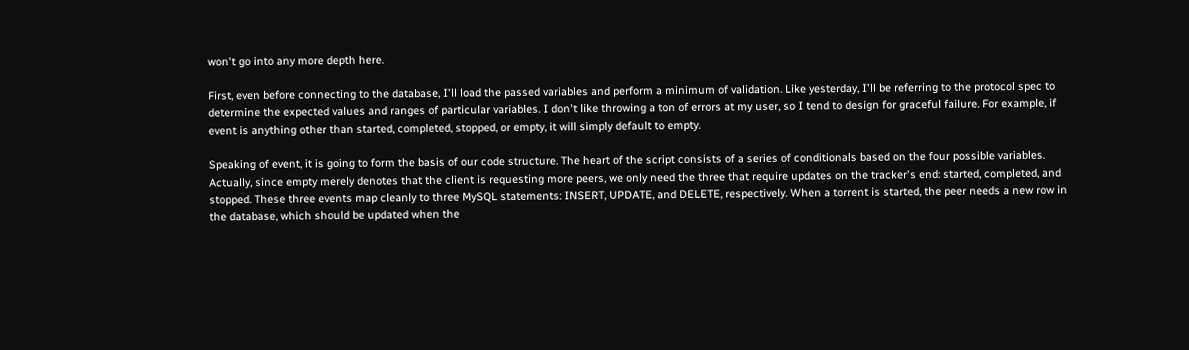won't go into any more depth here.

First, even before connecting to the database, I'll load the passed variables and perform a minimum of validation. Like yesterday, I'll be referring to the protocol spec to determine the expected values and ranges of particular variables. I don't like throwing a ton of errors at my user, so I tend to design for graceful failure. For example, if event is anything other than started, completed, stopped, or empty, it will simply default to empty.

Speaking of event, it is going to form the basis of our code structure. The heart of the script consists of a series of conditionals based on the four possible variables. Actually, since empty merely denotes that the client is requesting more peers, we only need the three that require updates on the tracker's end: started, completed, and stopped. These three events map cleanly to three MySQL statements: INSERT, UPDATE, and DELETE, respectively. When a torrent is started, the peer needs a new row in the database, which should be updated when the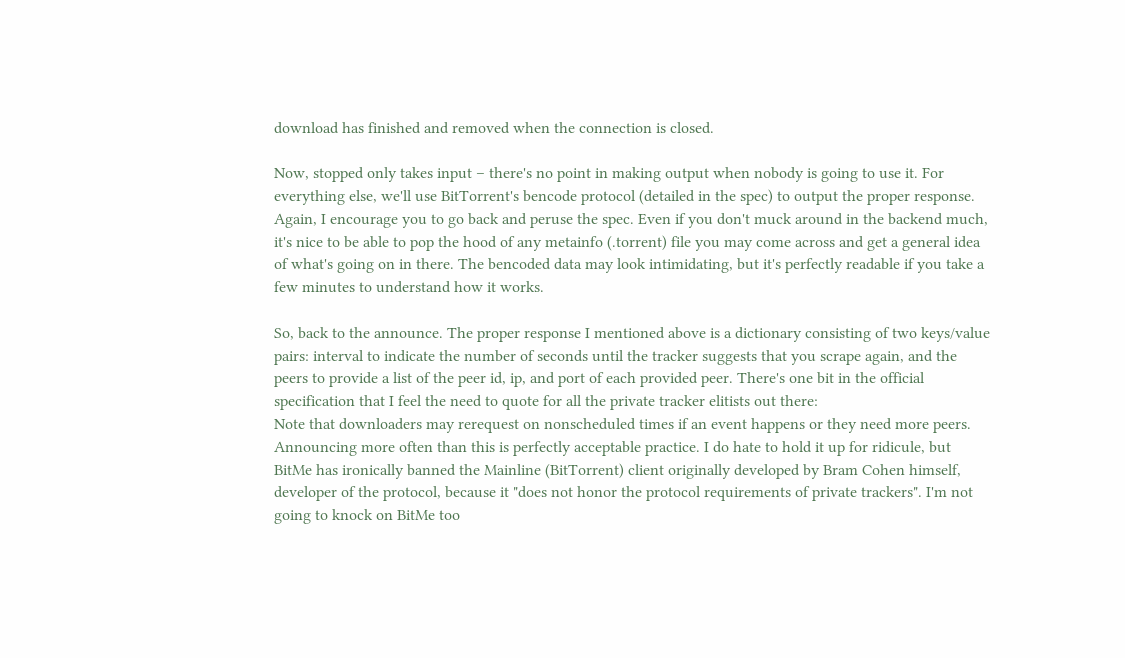download has finished and removed when the connection is closed.

Now, stopped only takes input – there's no point in making output when nobody is going to use it. For everything else, we'll use BitTorrent's bencode protocol (detailed in the spec) to output the proper response. Again, I encourage you to go back and peruse the spec. Even if you don't muck around in the backend much, it's nice to be able to pop the hood of any metainfo (.torrent) file you may come across and get a general idea of what's going on in there. The bencoded data may look intimidating, but it's perfectly readable if you take a few minutes to understand how it works.

So, back to the announce. The proper response I mentioned above is a dictionary consisting of two keys/value pairs: interval to indicate the number of seconds until the tracker suggests that you scrape again, and the peers to provide a list of the peer id, ip, and port of each provided peer. There's one bit in the official specification that I feel the need to quote for all the private tracker elitists out there:
Note that downloaders may rerequest on nonscheduled times if an event happens or they need more peers.
Announcing more often than this is perfectly acceptable practice. I do hate to hold it up for ridicule, but BitMe has ironically banned the Mainline (BitTorrent) client originally developed by Bram Cohen himself, developer of the protocol, because it "does not honor the protocol requirements of private trackers". I'm not going to knock on BitMe too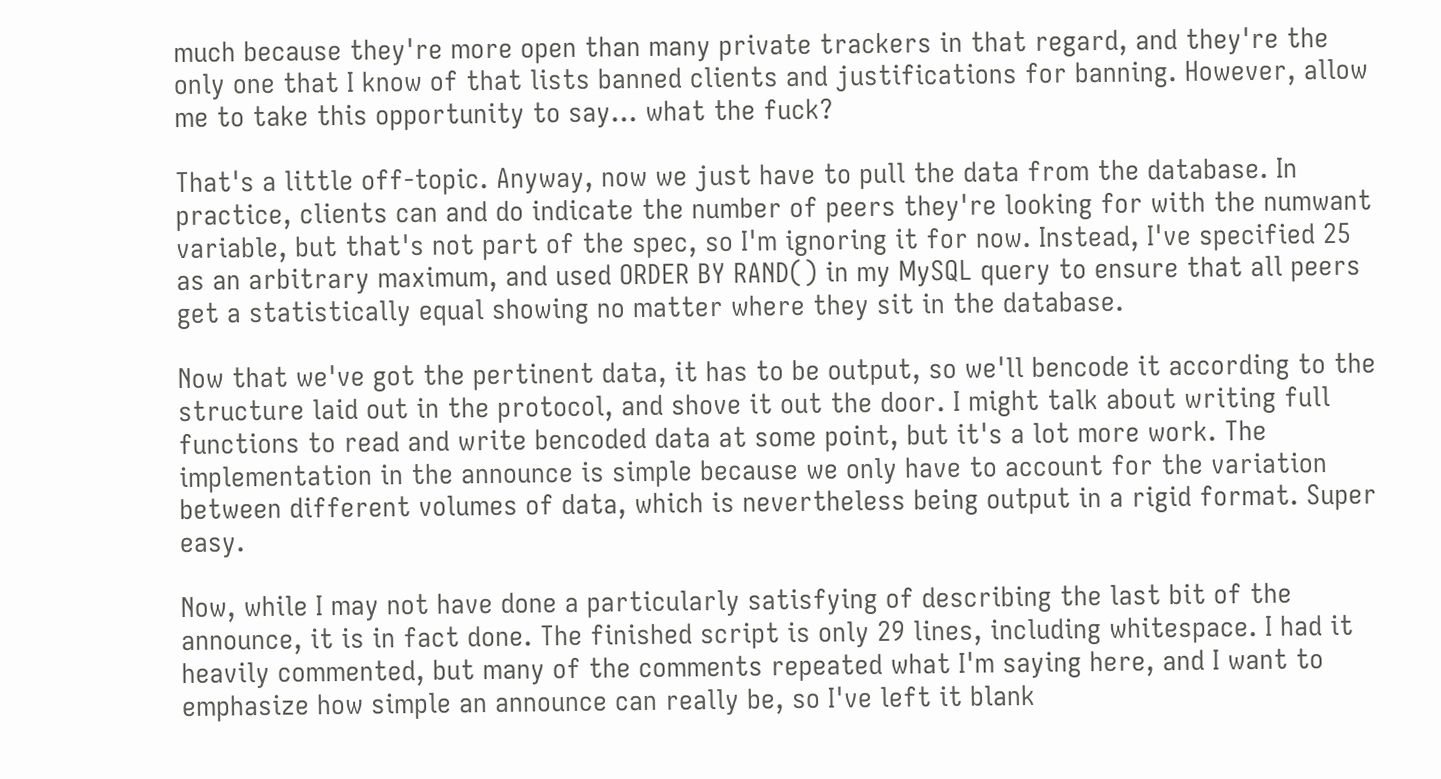much because they're more open than many private trackers in that regard, and they're the only one that I know of that lists banned clients and justifications for banning. However, allow me to take this opportunity to say... what the fuck?

That's a little off-topic. Anyway, now we just have to pull the data from the database. In practice, clients can and do indicate the number of peers they're looking for with the numwant variable, but that's not part of the spec, so I'm ignoring it for now. Instead, I've specified 25 as an arbitrary maximum, and used ORDER BY RAND() in my MySQL query to ensure that all peers get a statistically equal showing no matter where they sit in the database.

Now that we've got the pertinent data, it has to be output, so we'll bencode it according to the structure laid out in the protocol, and shove it out the door. I might talk about writing full functions to read and write bencoded data at some point, but it's a lot more work. The implementation in the announce is simple because we only have to account for the variation between different volumes of data, which is nevertheless being output in a rigid format. Super easy.

Now, while I may not have done a particularly satisfying of describing the last bit of the announce, it is in fact done. The finished script is only 29 lines, including whitespace. I had it heavily commented, but many of the comments repeated what I'm saying here, and I want to emphasize how simple an announce can really be, so I've left it blank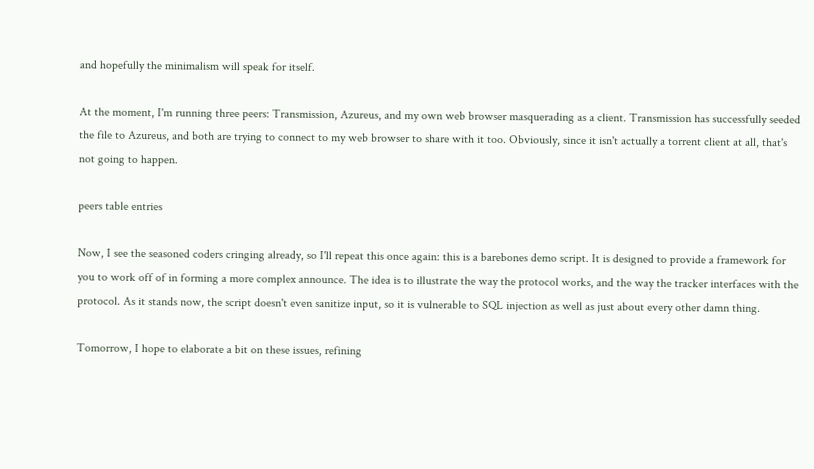and hopefully the minimalism will speak for itself.

At the moment, I'm running three peers: Transmission, Azureus, and my own web browser masquerading as a client. Transmission has successfully seeded the file to Azureus, and both are trying to connect to my web browser to share with it too. Obviously, since it isn't actually a torrent client at all, that's not going to happen.

peers table entries

Now, I see the seasoned coders cringing already, so I'll repeat this once again: this is a barebones demo script. It is designed to provide a framework for you to work off of in forming a more complex announce. The idea is to illustrate the way the protocol works, and the way the tracker interfaces with the protocol. As it stands now, the script doesn't even sanitize input, so it is vulnerable to SQL injection as well as just about every other damn thing.

Tomorrow, I hope to elaborate a bit on these issues, refining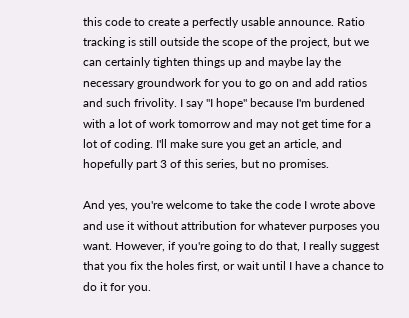this code to create a perfectly usable announce. Ratio tracking is still outside the scope of the project, but we can certainly tighten things up and maybe lay the necessary groundwork for you to go on and add ratios and such frivolity. I say "I hope" because I'm burdened with a lot of work tomorrow and may not get time for a lot of coding. I'll make sure you get an article, and hopefully part 3 of this series, but no promises.

And yes, you're welcome to take the code I wrote above and use it without attribution for whatever purposes you want. However, if you're going to do that, I really suggest that you fix the holes first, or wait until I have a chance to do it for you.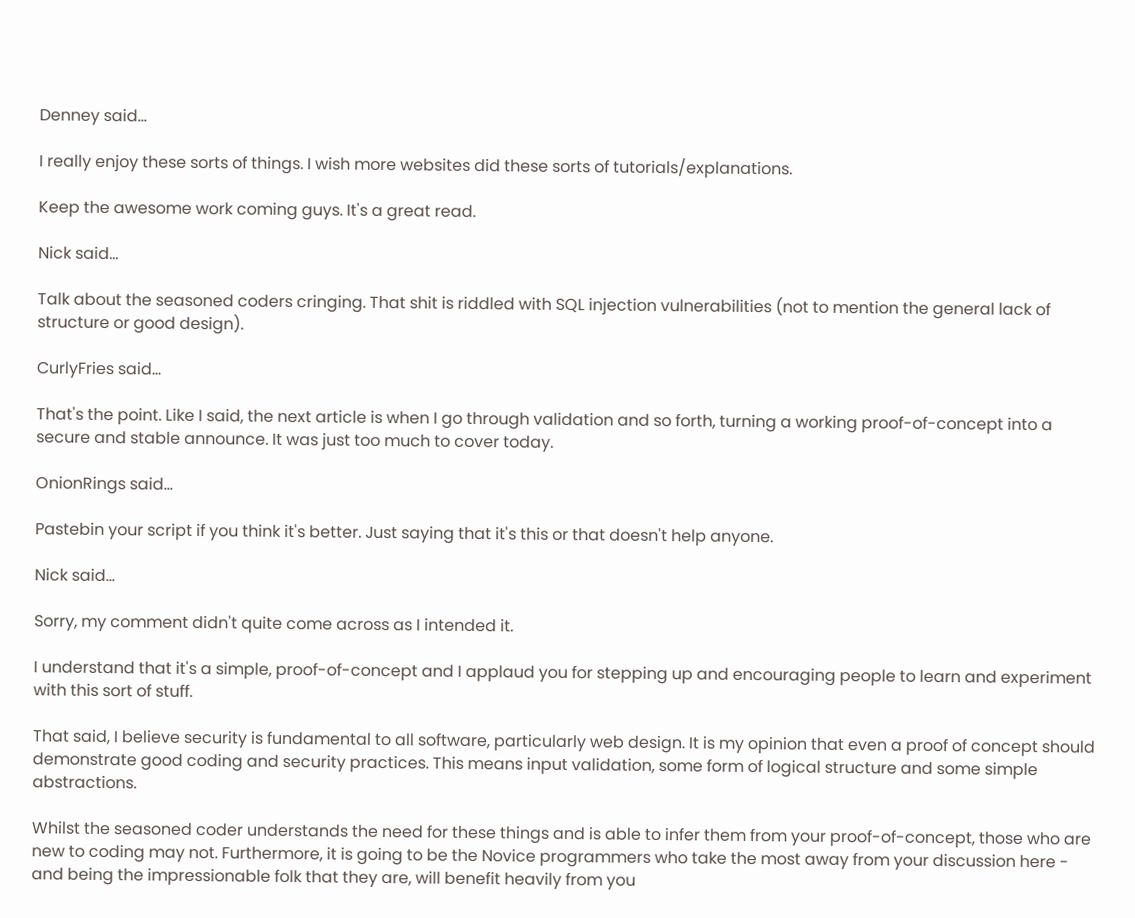Denney said...

I really enjoy these sorts of things. I wish more websites did these sorts of tutorials/explanations.

Keep the awesome work coming guys. It's a great read.

Nick said...

Talk about the seasoned coders cringing. That shit is riddled with SQL injection vulnerabilities (not to mention the general lack of structure or good design).

CurlyFries said...

That's the point. Like I said, the next article is when I go through validation and so forth, turning a working proof-of-concept into a secure and stable announce. It was just too much to cover today.

OnionRings said...

Pastebin your script if you think it's better. Just saying that it's this or that doesn't help anyone.

Nick said...

Sorry, my comment didn't quite come across as I intended it.

I understand that it's a simple, proof-of-concept and I applaud you for stepping up and encouraging people to learn and experiment with this sort of stuff.

That said, I believe security is fundamental to all software, particularly web design. It is my opinion that even a proof of concept should demonstrate good coding and security practices. This means input validation, some form of logical structure and some simple abstractions.

Whilst the seasoned coder understands the need for these things and is able to infer them from your proof-of-concept, those who are new to coding may not. Furthermore, it is going to be the Novice programmers who take the most away from your discussion here - and being the impressionable folk that they are, will benefit heavily from you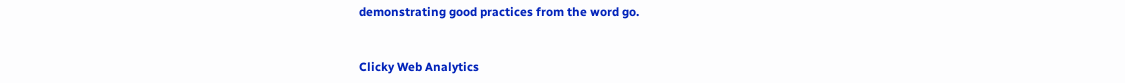demonstrating good practices from the word go.


Clicky Web Analytics